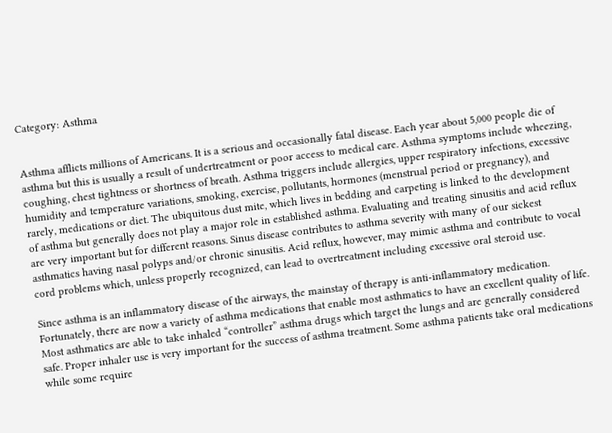Category: Asthma


Asthma afflicts millions of Americans. It is a serious and occasionally fatal disease. Each year about 5,000 people die of asthma but this is usually a result of undertreatment or poor access to medical care. Asthma symptoms include wheezing, coughing, chest tightness or shortness of breath. Asthma triggers include allergies, upper respiratory infections, excessive humidity and temperature variations, smoking, exercise, pollutants, hormones (menstrual period or pregnancy), and rarely, medications or diet. The ubiquitous dust mite, which lives in bedding and carpeting is linked to the development of asthma but generally does not play a major role in established asthma. Evaluating and treating sinusitis and acid reflux are very important but for different reasons. Sinus disease contributes to asthma severity with many of our sickest asthmatics having nasal polyps and/or chronic sinusitis. Acid reflux, however, may mimic asthma and contribute to vocal cord problems which, unless properly recognized, can lead to overtreatment including excessive oral steroid use.

Since asthma is an inflammatory disease of the airways, the mainstay of therapy is anti-inflammatory medication. Fortunately, there are now a variety of asthma medications that enable most asthmatics to have an excellent quality of life. Most asthmatics are able to take inhaled “controller” asthma drugs which target the lungs and are generally considered safe. Proper inhaler use is very important for the success of asthma treatment. Some asthma patients take oral medications while some require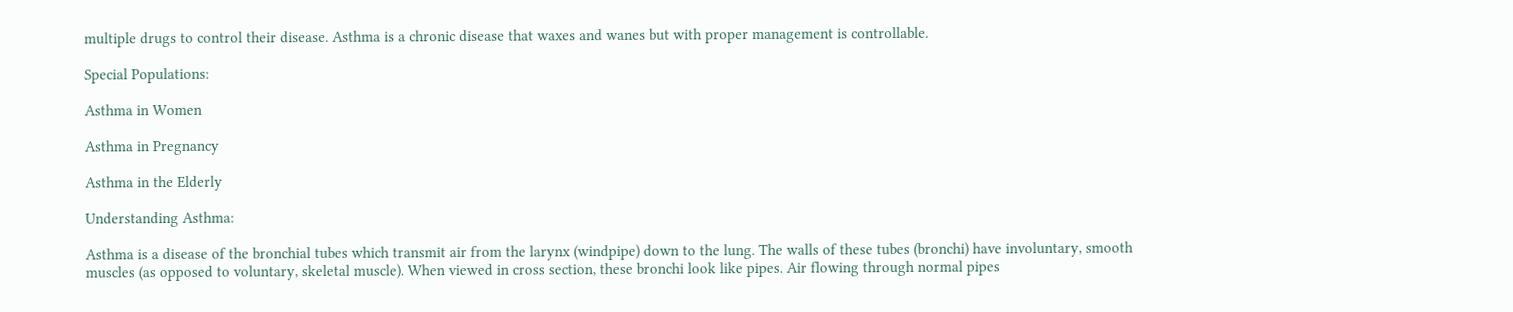multiple drugs to control their disease. Asthma is a chronic disease that waxes and wanes but with proper management is controllable.

Special Populations:

Asthma in Women

Asthma in Pregnancy

Asthma in the Elderly

Understanding Asthma:

Asthma is a disease of the bronchial tubes which transmit air from the larynx (windpipe) down to the lung. The walls of these tubes (bronchi) have involuntary, smooth muscles (as opposed to voluntary, skeletal muscle). When viewed in cross section, these bronchi look like pipes. Air flowing through normal pipes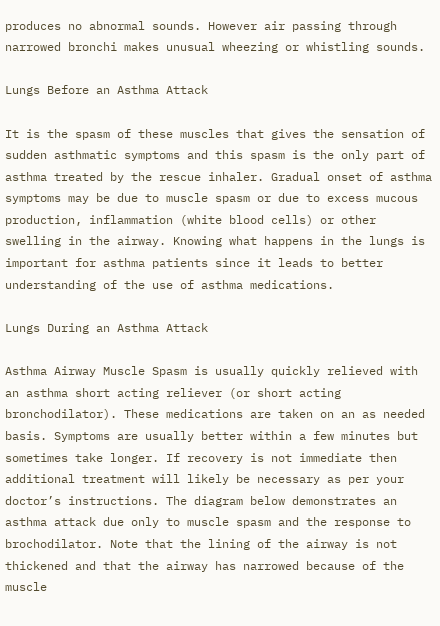produces no abnormal sounds. However air passing through narrowed bronchi makes unusual wheezing or whistling sounds.

Lungs Before an Asthma Attack

It is the spasm of these muscles that gives the sensation of sudden asthmatic symptoms and this spasm is the only part of asthma treated by the rescue inhaler. Gradual onset of asthma symptoms may be due to muscle spasm or due to excess mucous production, inflammation (white blood cells) or other swelling in the airway. Knowing what happens in the lungs is important for asthma patients since it leads to better understanding of the use of asthma medications.

Lungs During an Asthma Attack

Asthma Airway Muscle Spasm is usually quickly relieved with an asthma short acting reliever (or short acting bronchodilator). These medications are taken on an as needed basis. Symptoms are usually better within a few minutes but sometimes take longer. If recovery is not immediate then additional treatment will likely be necessary as per your doctor’s instructions. The diagram below demonstrates an asthma attack due only to muscle spasm and the response to brochodilator. Note that the lining of the airway is not thickened and that the airway has narrowed because of the muscle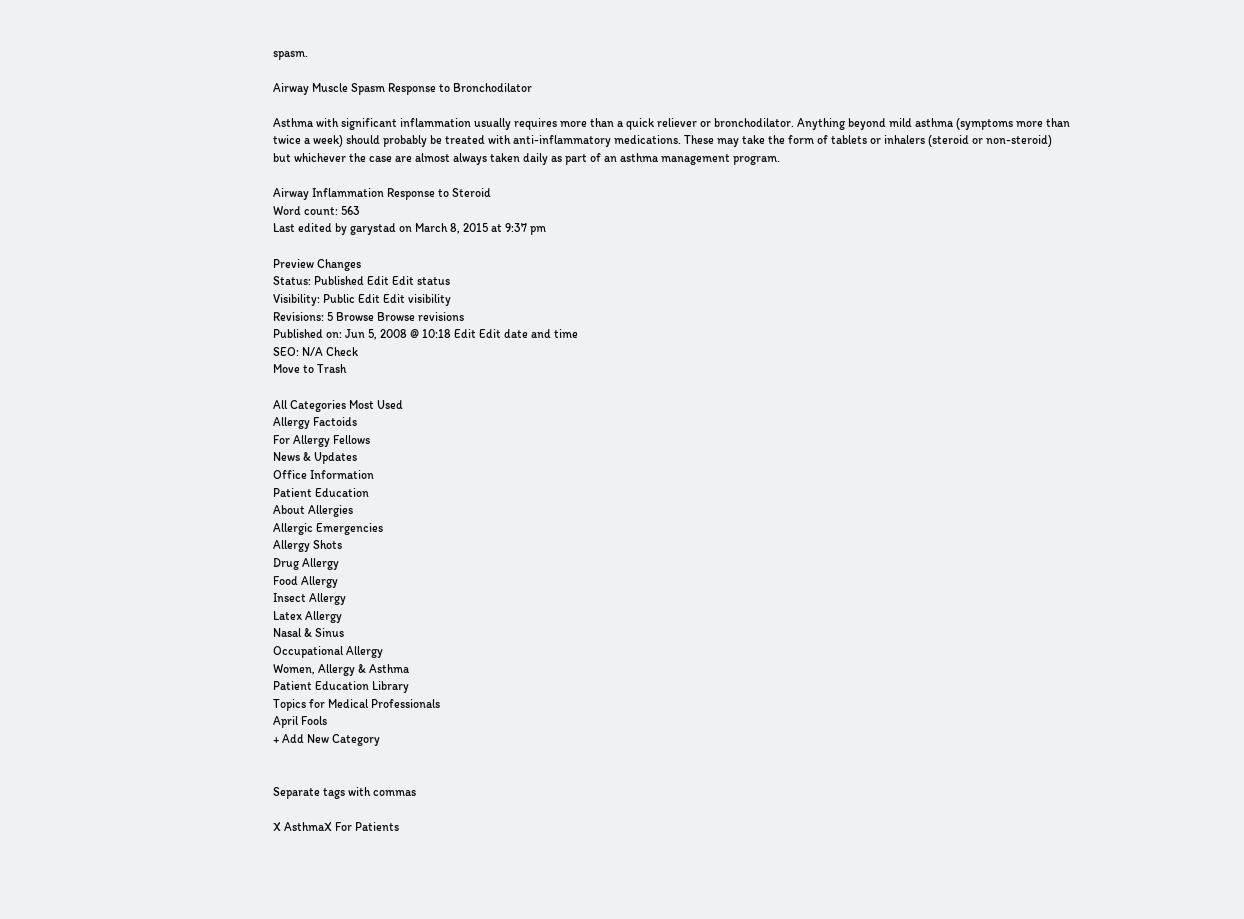spasm.

Airway Muscle Spasm Response to Bronchodilator

Asthma with significant inflammation usually requires more than a quick reliever or bronchodilator. Anything beyond mild asthma (symptoms more than twice a week) should probably be treated with anti-inflammatory medications. These may take the form of tablets or inhalers (steroid or non-steroid) but whichever the case are almost always taken daily as part of an asthma management program.

Airway Inflammation Response to Steroid
Word count: 563
Last edited by garystad on March 8, 2015 at 9:37 pm

Preview Changes
Status: Published Edit Edit status
Visibility: Public Edit Edit visibility
Revisions: 5 Browse Browse revisions
Published on: Jun 5, 2008 @ 10:18 Edit Edit date and time
SEO: N/A Check
Move to Trash

All Categories Most Used
Allergy Factoids
For Allergy Fellows
News & Updates
Office Information
Patient Education
About Allergies
Allergic Emergencies
Allergy Shots
Drug Allergy
Food Allergy
Insect Allergy
Latex Allergy
Nasal & Sinus
Occupational Allergy
Women, Allergy & Asthma
Patient Education Library
Topics for Medical Professionals
April Fools
+ Add New Category


Separate tags with commas

X AsthmaX For Patients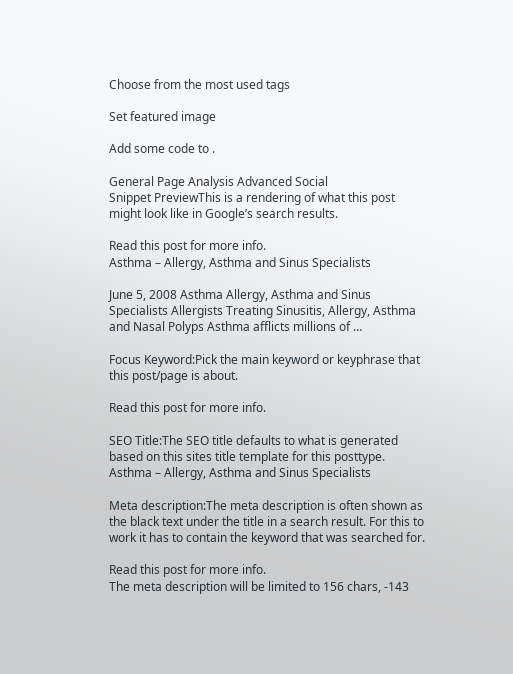Choose from the most used tags

Set featured image

Add some code to .

General Page Analysis Advanced Social
Snippet PreviewThis is a rendering of what this post might look like in Google’s search results.

Read this post for more info.
Asthma – Allergy, Asthma and Sinus Specialists

June 5, 2008 Asthma Allergy, Asthma and Sinus Specialists Allergists Treating Sinusitis, Allergy, Asthma and Nasal Polyps Asthma afflicts millions of …

Focus Keyword:Pick the main keyword or keyphrase that this post/page is about.

Read this post for more info.

SEO Title:The SEO title defaults to what is generated based on this sites title template for this posttype.
Asthma – Allergy, Asthma and Sinus Specialists

Meta description:The meta description is often shown as the black text under the title in a search result. For this to work it has to contain the keyword that was searched for.

Read this post for more info.
The meta description will be limited to 156 chars, -143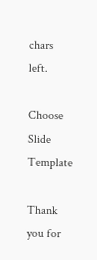chars left.

Choose Slide Template

Thank you for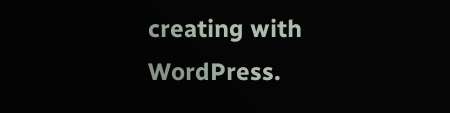creating with WordPress.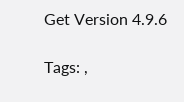Get Version 4.9.6

Tags: ,